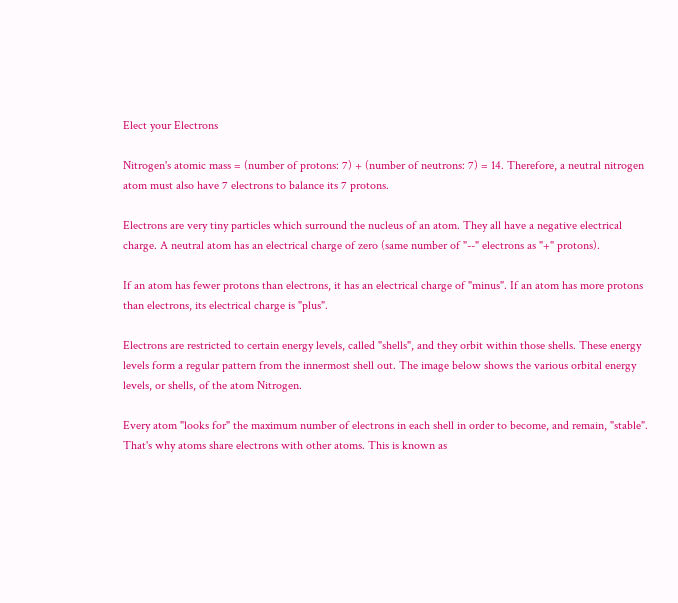Elect your Electrons

Nitrogen's atomic mass = (number of protons: 7) + (number of neutrons: 7) = 14. Therefore, a neutral nitrogen atom must also have 7 electrons to balance its 7 protons.

Electrons are very tiny particles which surround the nucleus of an atom. They all have a negative electrical charge. A neutral atom has an electrical charge of zero (same number of "--" electrons as "+" protons).

If an atom has fewer protons than electrons, it has an electrical charge of "minus". If an atom has more protons than electrons, its electrical charge is "plus".

Electrons are restricted to certain energy levels, called "shells", and they orbit within those shells. These energy levels form a regular pattern from the innermost shell out. The image below shows the various orbital energy levels, or shells, of the atom Nitrogen.

Every atom "looks for" the maximum number of electrons in each shell in order to become, and remain, "stable". That's why atoms share electrons with other atoms. This is known as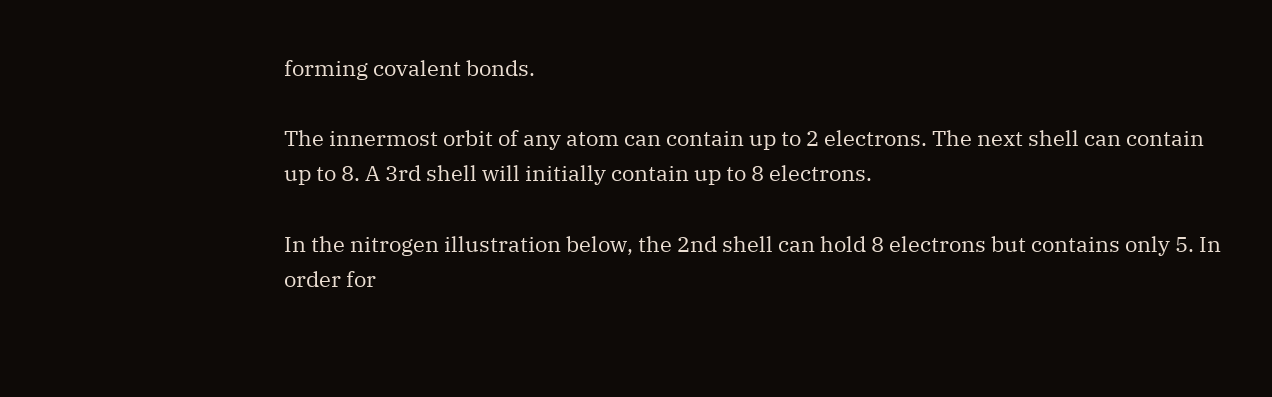forming covalent bonds.

The innermost orbit of any atom can contain up to 2 electrons. The next shell can contain up to 8. A 3rd shell will initially contain up to 8 electrons.

In the nitrogen illustration below, the 2nd shell can hold 8 electrons but contains only 5. In order for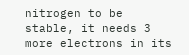nitrogen to be stable, it needs 3 more electrons in its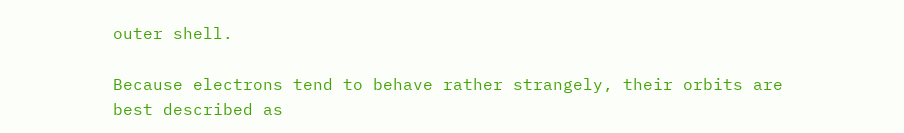outer shell.

Because electrons tend to behave rather strangely, their orbits are best described as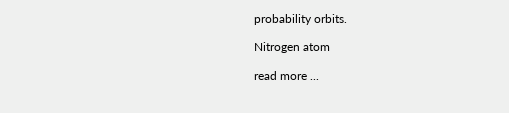probability orbits.

Nitrogen atom

read more ...